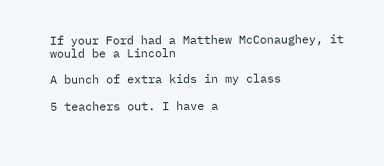If your Ford had a Matthew McConaughey, it would be a Lincoln

A bunch of extra kids in my class

5 teachers out. I have a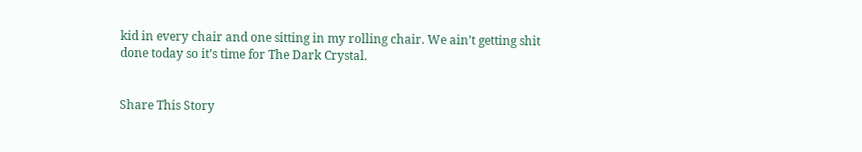kid in every chair and one sitting in my rolling chair. We ain’t getting shit done today so it’s time for The Dark Crystal.


Share This Story